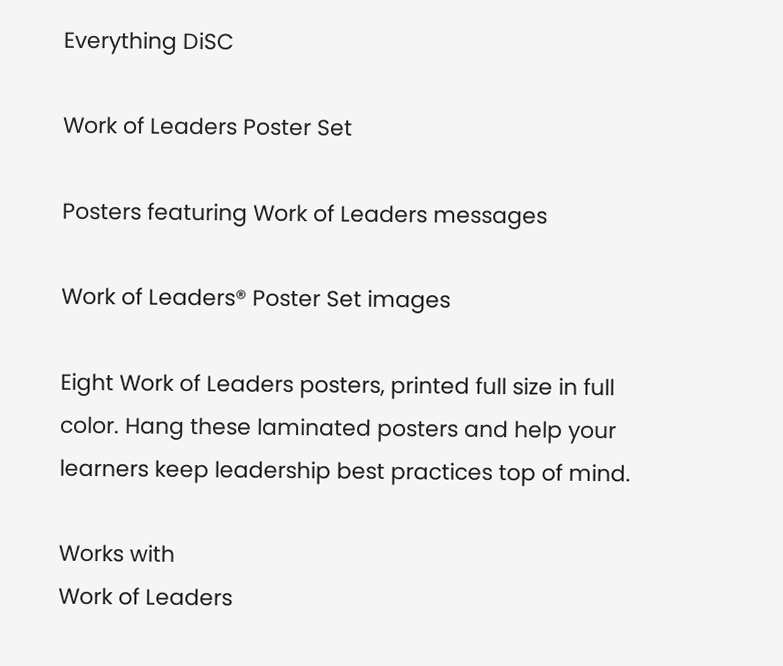Everything DiSC

Work of Leaders Poster Set

Posters featuring Work of Leaders messages

Work of Leaders® Poster Set images

Eight Work of Leaders posters, printed full size in full color. Hang these laminated posters and help your learners keep leadership best practices top of mind.

Works with
Work of Leaders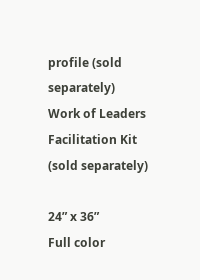profile (sold separately)
Work of Leaders Facilitation Kit (sold separately)

24” x 36”
Full color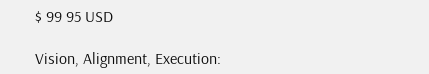$ 99 95 USD

Vision, Alignment, Execution: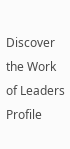Discover the Work of Leaders Profile